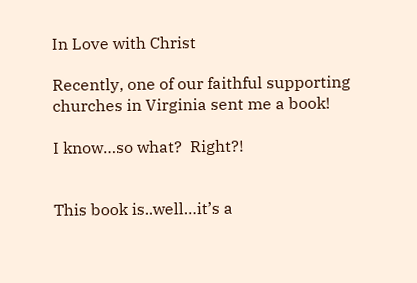In Love with Christ

Recently, one of our faithful supporting churches in Virginia sent me a book!

I know…so what?  Right?!


This book is..well…it’s a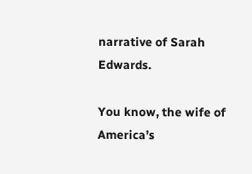narrative of Sarah Edwards.

You know, the wife of America’s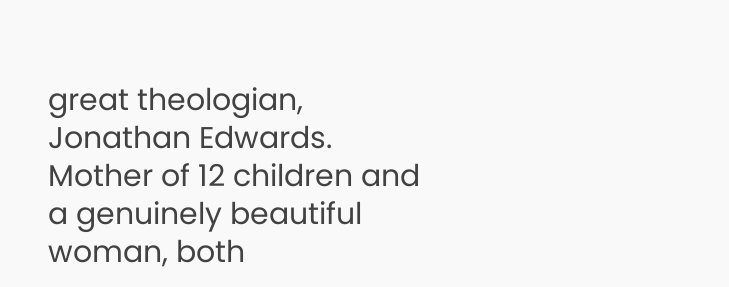great theologian, Jonathan Edwards.  Mother of 12 children and a genuinely beautiful woman, both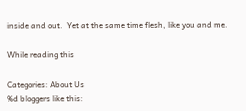inside and out.  Yet at the same time flesh, like you and me.

While reading this

Categories: About Us
%d bloggers like this: